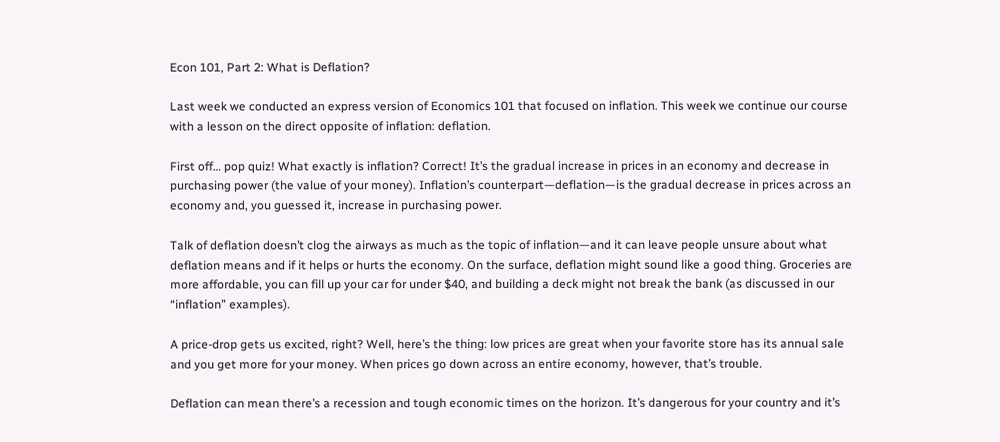Econ 101, Part 2: What is Deflation?

Last week we conducted an express version of Economics 101 that focused on inflation. This week we continue our course with a lesson on the direct opposite of inflation: deflation.

First off… pop quiz! What exactly is inflation? Correct! It’s the gradual increase in prices in an economy and decrease in purchasing power (the value of your money). Inflation’s counterpart—deflation—is the gradual decrease in prices across an economy and, you guessed it, increase in purchasing power.

Talk of deflation doesn’t clog the airways as much as the topic of inflation—and it can leave people unsure about what deflation means and if it helps or hurts the economy. On the surface, deflation might sound like a good thing. Groceries are more affordable, you can fill up your car for under $40, and building a deck might not break the bank (as discussed in our “inflation” examples).

A price-drop gets us excited, right? Well, here’s the thing: low prices are great when your favorite store has its annual sale and you get more for your money. When prices go down across an entire economy, however, that’s trouble.

Deflation can mean there’s a recession and tough economic times on the horizon. It’s dangerous for your country and it’s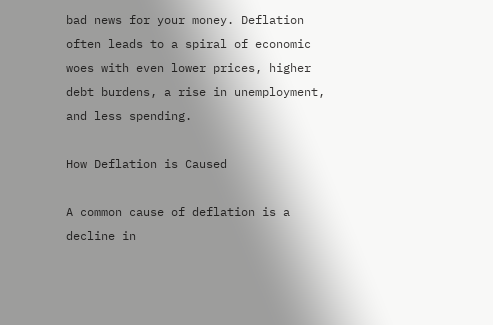bad news for your money. Deflation often leads to a spiral of economic woes with even lower prices, higher debt burdens, a rise in unemployment, and less spending.

How Deflation is Caused

A common cause of deflation is a decline in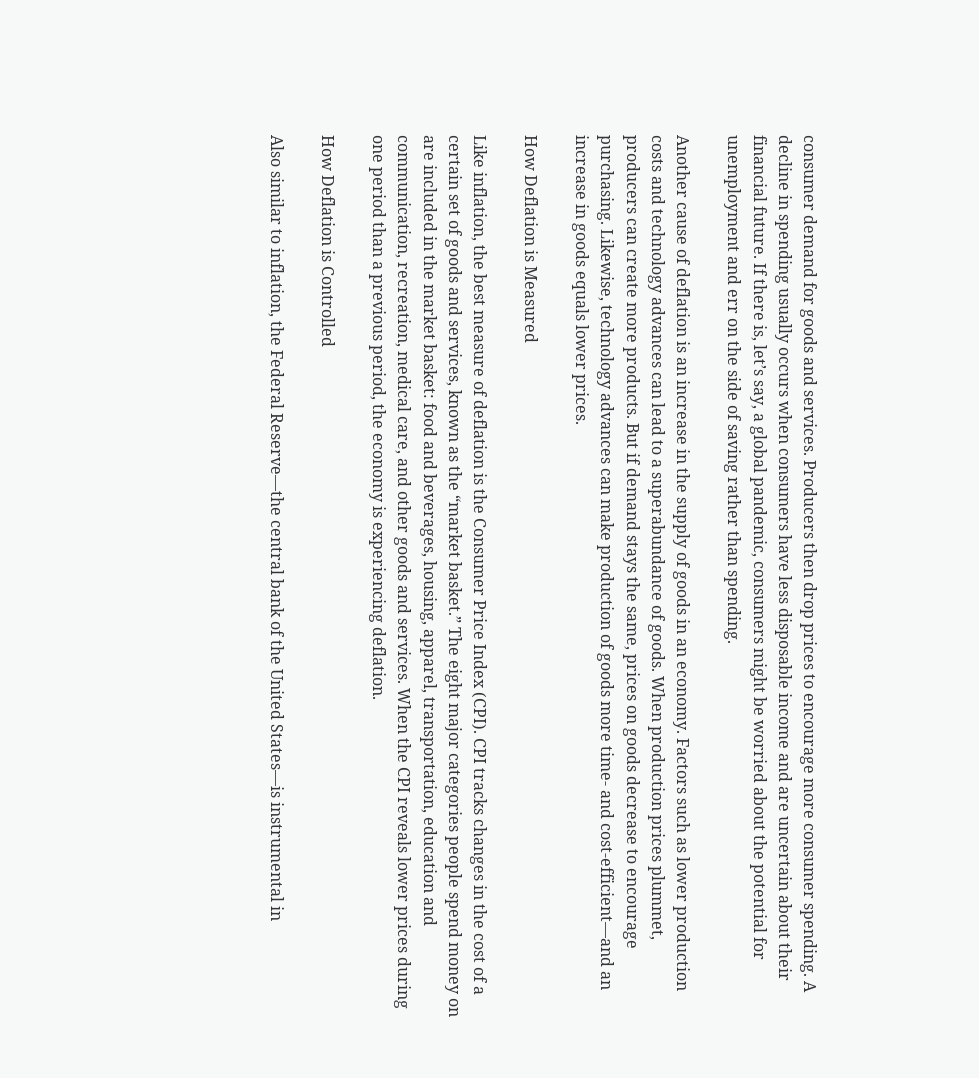consumer demand for goods and services. Producers then drop prices to encourage more consumer spending. A decline in spending usually occurs when consumers have less disposable income and are uncertain about their financial future. If there is, let’s say, a global pandemic, consumers might be worried about the potential for unemployment and err on the side of saving rather than spending.

Another cause of deflation is an increase in the supply of goods in an economy. Factors such as lower production costs and technology advances can lead to a superabundance of goods. When production prices plummet, producers can create more products. But if demand stays the same, prices on goods decrease to encourage purchasing. Likewise, technology advances can make production of goods more time- and cost-efficient—and an increase in goods equals lower prices.

How Deflation is Measured

Like inflation, the best measure of deflation is the Consumer Price Index (CPI). CPI tracks changes in the cost of a certain set of goods and services, known as the “market basket.” The eight major categories people spend money on are included in the market basket: food and beverages, housing, apparel, transportation, education and communication, recreation, medical care, and other goods and services. When the CPI reveals lower prices during one period than a previous period, the economy is experiencing deflation.

How Deflation is Controlled

Also similar to inflation, the Federal Reserve—the central bank of the United States—is instrumental in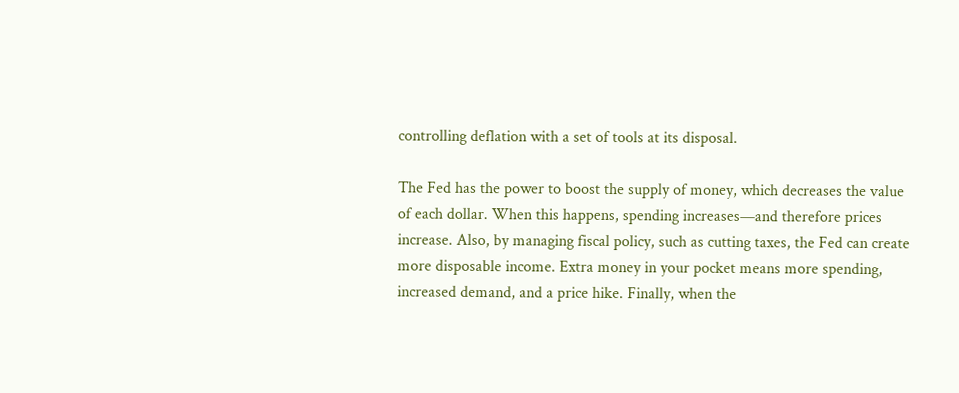controlling deflation with a set of tools at its disposal.

The Fed has the power to boost the supply of money, which decreases the value of each dollar. When this happens, spending increases—and therefore prices increase. Also, by managing fiscal policy, such as cutting taxes, the Fed can create more disposable income. Extra money in your pocket means more spending, increased demand, and a price hike. Finally, when the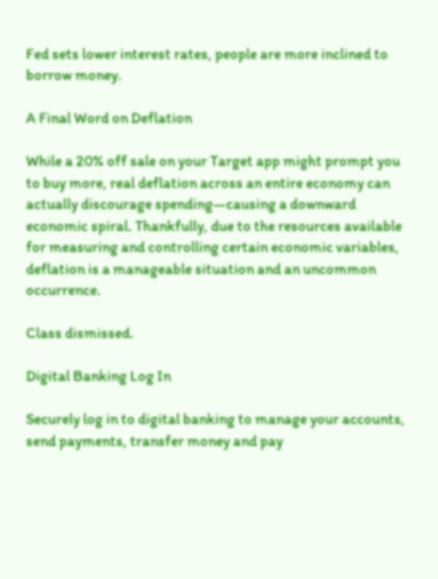Fed sets lower interest rates, people are more inclined to borrow money.

A Final Word on Deflation

While a 20% off sale on your Target app might prompt you to buy more, real deflation across an entire economy can actually discourage spending—causing a downward economic spiral. Thankfully, due to the resources available for measuring and controlling certain economic variables, deflation is a manageable situation and an uncommon occurrence.

Class dismissed.

Digital Banking Log In

Securely log in to digital banking to manage your accounts, send payments, transfer money and pay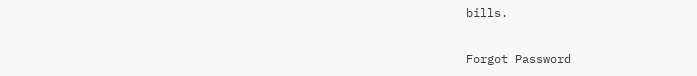bills.


Forgot Password